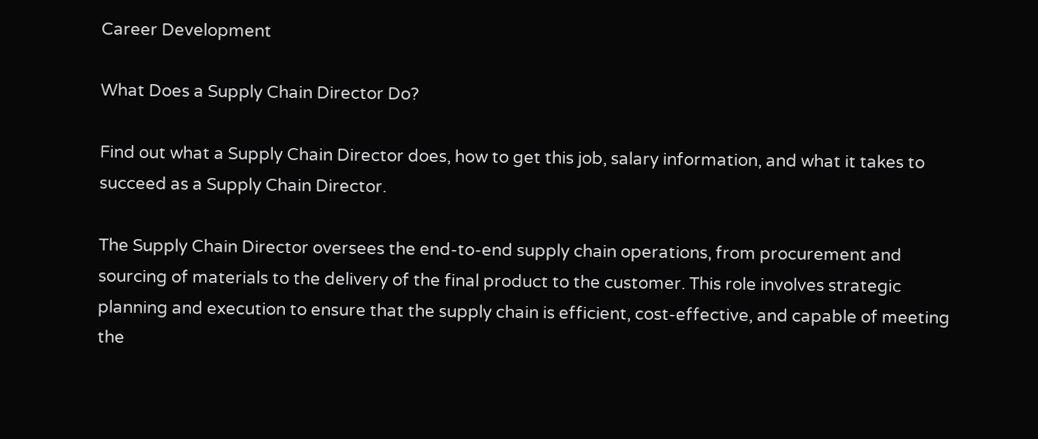Career Development

What Does a Supply Chain Director Do?

Find out what a Supply Chain Director does, how to get this job, salary information, and what it takes to succeed as a Supply Chain Director.

The Supply Chain Director oversees the end-to-end supply chain operations, from procurement and sourcing of materials to the delivery of the final product to the customer. This role involves strategic planning and execution to ensure that the supply chain is efficient, cost-effective, and capable of meeting the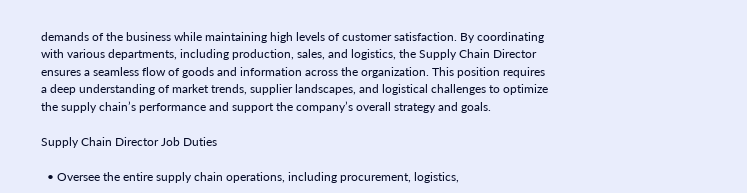demands of the business while maintaining high levels of customer satisfaction. By coordinating with various departments, including production, sales, and logistics, the Supply Chain Director ensures a seamless flow of goods and information across the organization. This position requires a deep understanding of market trends, supplier landscapes, and logistical challenges to optimize the supply chain’s performance and support the company’s overall strategy and goals.

Supply Chain Director Job Duties

  • Oversee the entire supply chain operations, including procurement, logistics,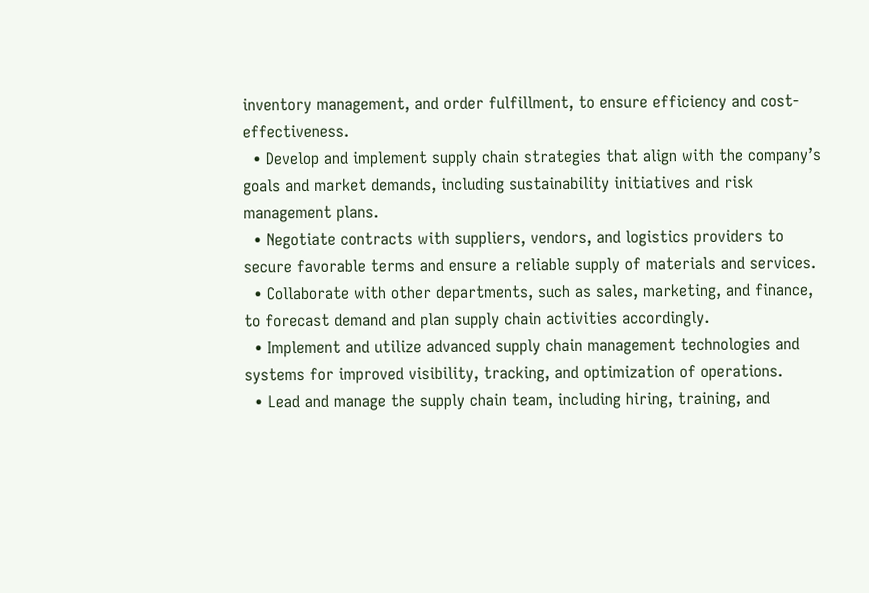inventory management, and order fulfillment, to ensure efficiency and cost-effectiveness.
  • Develop and implement supply chain strategies that align with the company’s goals and market demands, including sustainability initiatives and risk management plans.
  • Negotiate contracts with suppliers, vendors, and logistics providers to secure favorable terms and ensure a reliable supply of materials and services.
  • Collaborate with other departments, such as sales, marketing, and finance, to forecast demand and plan supply chain activities accordingly.
  • Implement and utilize advanced supply chain management technologies and systems for improved visibility, tracking, and optimization of operations.
  • Lead and manage the supply chain team, including hiring, training, and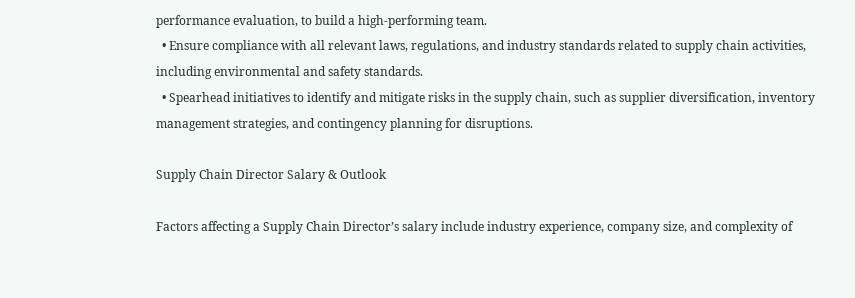performance evaluation, to build a high-performing team.
  • Ensure compliance with all relevant laws, regulations, and industry standards related to supply chain activities, including environmental and safety standards.
  • Spearhead initiatives to identify and mitigate risks in the supply chain, such as supplier diversification, inventory management strategies, and contingency planning for disruptions.

Supply Chain Director Salary & Outlook

Factors affecting a Supply Chain Director’s salary include industry experience, company size, and complexity of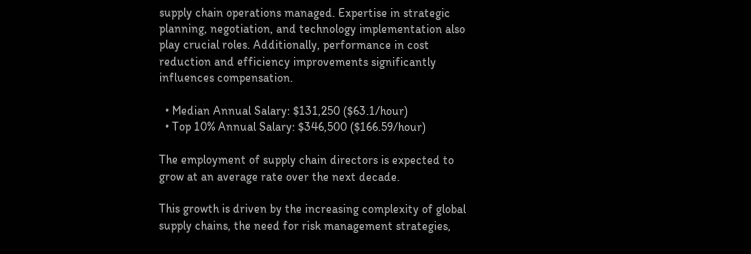supply chain operations managed. Expertise in strategic planning, negotiation, and technology implementation also play crucial roles. Additionally, performance in cost reduction and efficiency improvements significantly influences compensation.

  • Median Annual Salary: $131,250 ($63.1/hour)
  • Top 10% Annual Salary: $346,500 ($166.59/hour)

The employment of supply chain directors is expected to grow at an average rate over the next decade.

This growth is driven by the increasing complexity of global supply chains, the need for risk management strategies,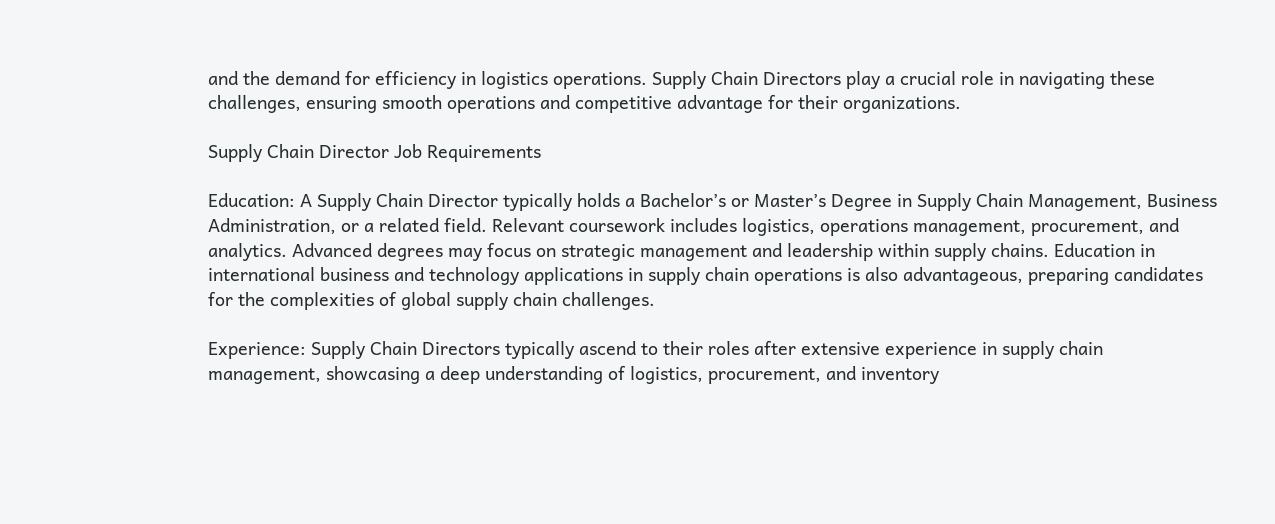and the demand for efficiency in logistics operations. Supply Chain Directors play a crucial role in navigating these challenges, ensuring smooth operations and competitive advantage for their organizations.

Supply Chain Director Job Requirements

Education: A Supply Chain Director typically holds a Bachelor’s or Master’s Degree in Supply Chain Management, Business Administration, or a related field. Relevant coursework includes logistics, operations management, procurement, and analytics. Advanced degrees may focus on strategic management and leadership within supply chains. Education in international business and technology applications in supply chain operations is also advantageous, preparing candidates for the complexities of global supply chain challenges.

Experience: Supply Chain Directors typically ascend to their roles after extensive experience in supply chain management, showcasing a deep understanding of logistics, procurement, and inventory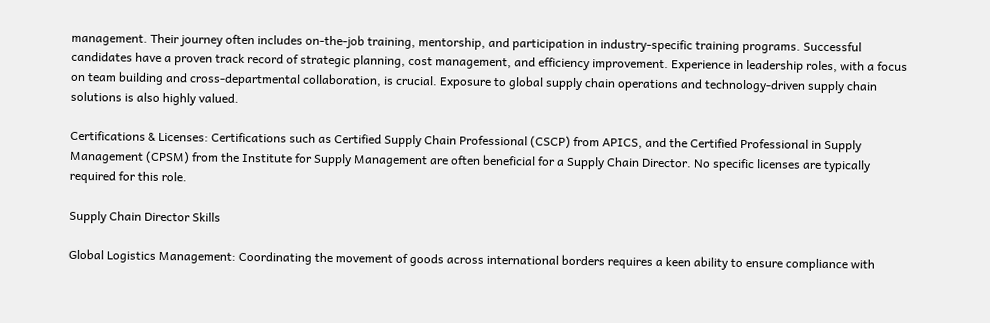management. Their journey often includes on-the-job training, mentorship, and participation in industry-specific training programs. Successful candidates have a proven track record of strategic planning, cost management, and efficiency improvement. Experience in leadership roles, with a focus on team building and cross-departmental collaboration, is crucial. Exposure to global supply chain operations and technology-driven supply chain solutions is also highly valued.

Certifications & Licenses: Certifications such as Certified Supply Chain Professional (CSCP) from APICS, and the Certified Professional in Supply Management (CPSM) from the Institute for Supply Management are often beneficial for a Supply Chain Director. No specific licenses are typically required for this role.

Supply Chain Director Skills

Global Logistics Management: Coordinating the movement of goods across international borders requires a keen ability to ensure compliance with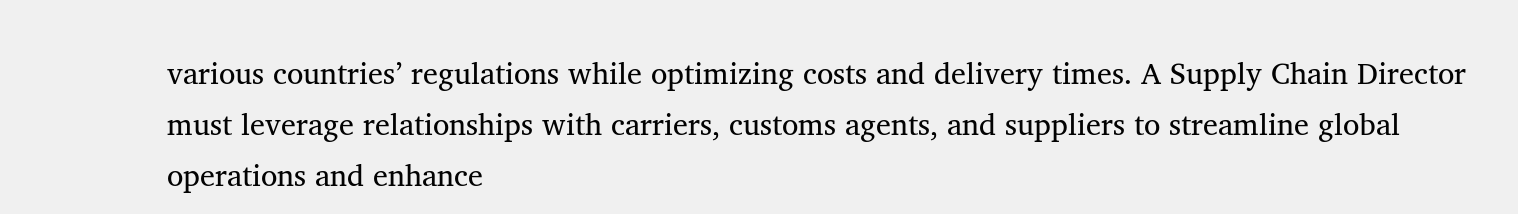various countries’ regulations while optimizing costs and delivery times. A Supply Chain Director must leverage relationships with carriers, customs agents, and suppliers to streamline global operations and enhance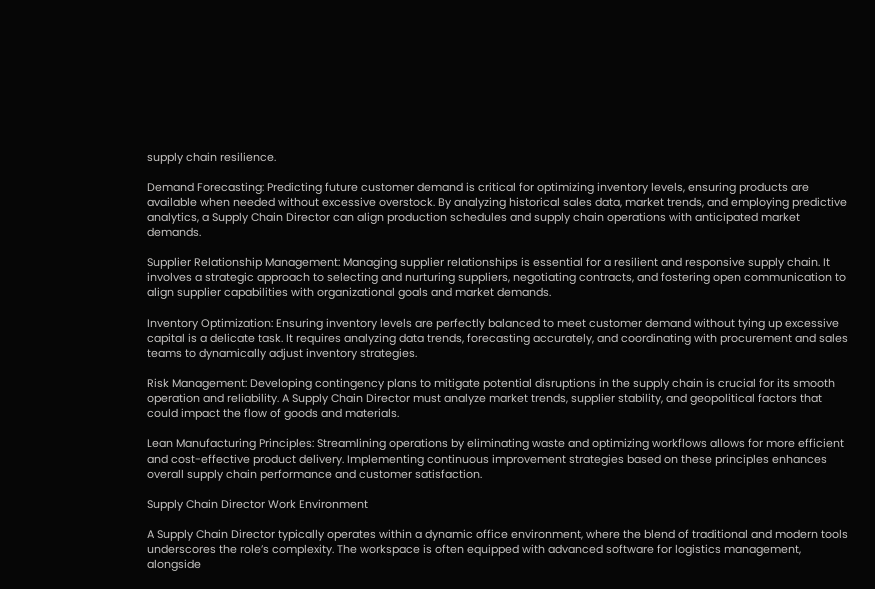supply chain resilience.

Demand Forecasting: Predicting future customer demand is critical for optimizing inventory levels, ensuring products are available when needed without excessive overstock. By analyzing historical sales data, market trends, and employing predictive analytics, a Supply Chain Director can align production schedules and supply chain operations with anticipated market demands.

Supplier Relationship Management: Managing supplier relationships is essential for a resilient and responsive supply chain. It involves a strategic approach to selecting and nurturing suppliers, negotiating contracts, and fostering open communication to align supplier capabilities with organizational goals and market demands.

Inventory Optimization: Ensuring inventory levels are perfectly balanced to meet customer demand without tying up excessive capital is a delicate task. It requires analyzing data trends, forecasting accurately, and coordinating with procurement and sales teams to dynamically adjust inventory strategies.

Risk Management: Developing contingency plans to mitigate potential disruptions in the supply chain is crucial for its smooth operation and reliability. A Supply Chain Director must analyze market trends, supplier stability, and geopolitical factors that could impact the flow of goods and materials.

Lean Manufacturing Principles: Streamlining operations by eliminating waste and optimizing workflows allows for more efficient and cost-effective product delivery. Implementing continuous improvement strategies based on these principles enhances overall supply chain performance and customer satisfaction.

Supply Chain Director Work Environment

A Supply Chain Director typically operates within a dynamic office environment, where the blend of traditional and modern tools underscores the role’s complexity. The workspace is often equipped with advanced software for logistics management, alongside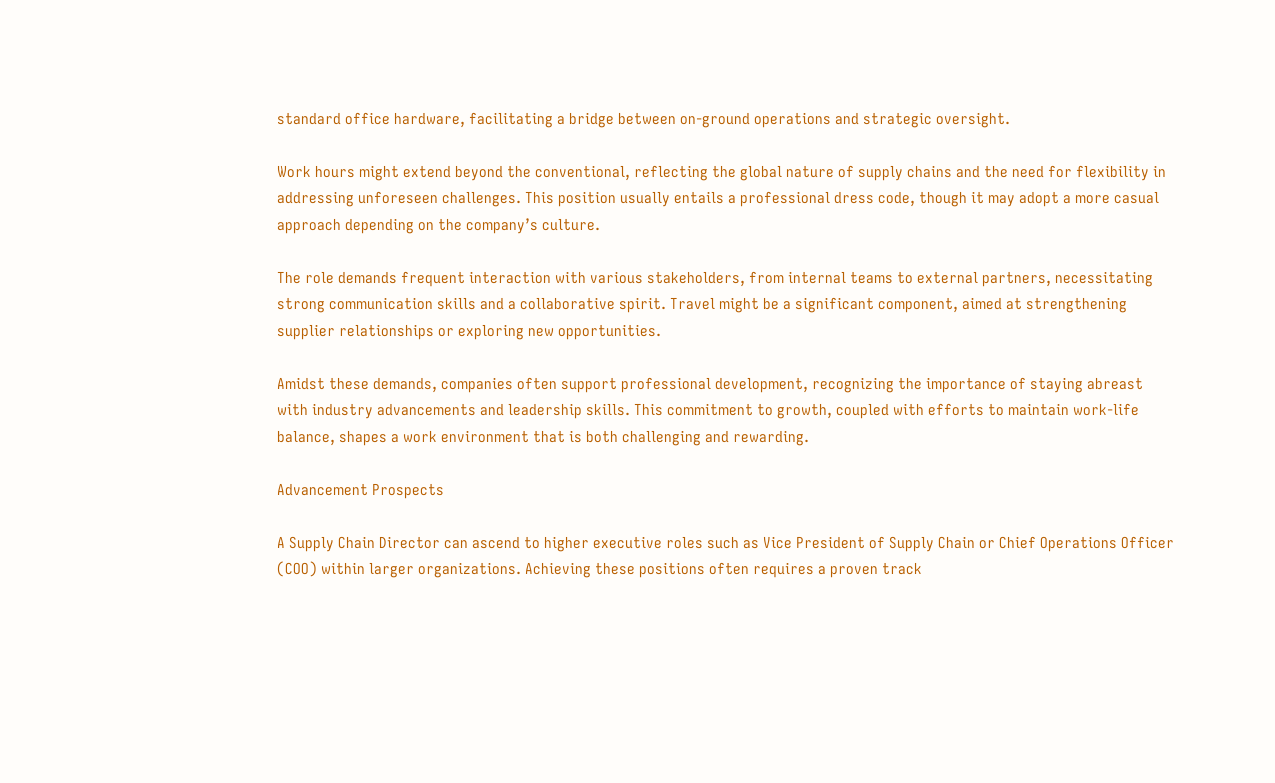standard office hardware, facilitating a bridge between on-ground operations and strategic oversight.

Work hours might extend beyond the conventional, reflecting the global nature of supply chains and the need for flexibility in addressing unforeseen challenges. This position usually entails a professional dress code, though it may adopt a more casual approach depending on the company’s culture.

The role demands frequent interaction with various stakeholders, from internal teams to external partners, necessitating strong communication skills and a collaborative spirit. Travel might be a significant component, aimed at strengthening supplier relationships or exploring new opportunities.

Amidst these demands, companies often support professional development, recognizing the importance of staying abreast with industry advancements and leadership skills. This commitment to growth, coupled with efforts to maintain work-life balance, shapes a work environment that is both challenging and rewarding.

Advancement Prospects

A Supply Chain Director can ascend to higher executive roles such as Vice President of Supply Chain or Chief Operations Officer (COO) within larger organizations. Achieving these positions often requires a proven track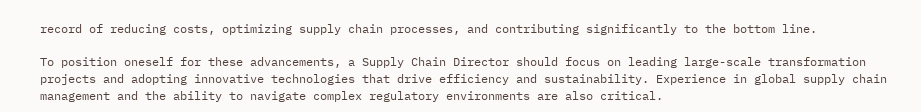record of reducing costs, optimizing supply chain processes, and contributing significantly to the bottom line.

To position oneself for these advancements, a Supply Chain Director should focus on leading large-scale transformation projects and adopting innovative technologies that drive efficiency and sustainability. Experience in global supply chain management and the ability to navigate complex regulatory environments are also critical.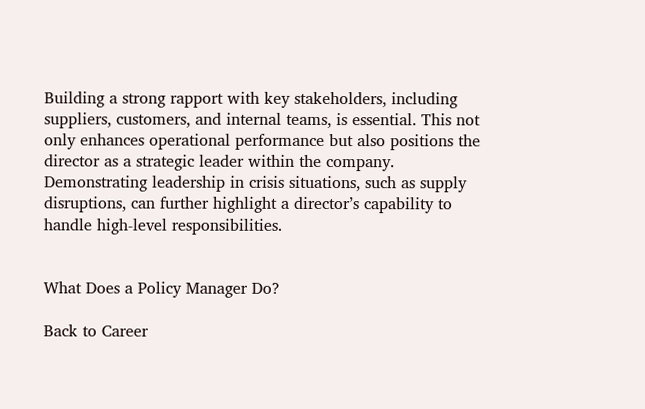Building a strong rapport with key stakeholders, including suppliers, customers, and internal teams, is essential. This not only enhances operational performance but also positions the director as a strategic leader within the company. Demonstrating leadership in crisis situations, such as supply disruptions, can further highlight a director’s capability to handle high-level responsibilities.


What Does a Policy Manager Do?

Back to Career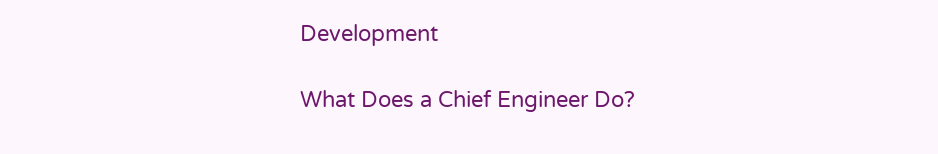Development

What Does a Chief Engineer Do?